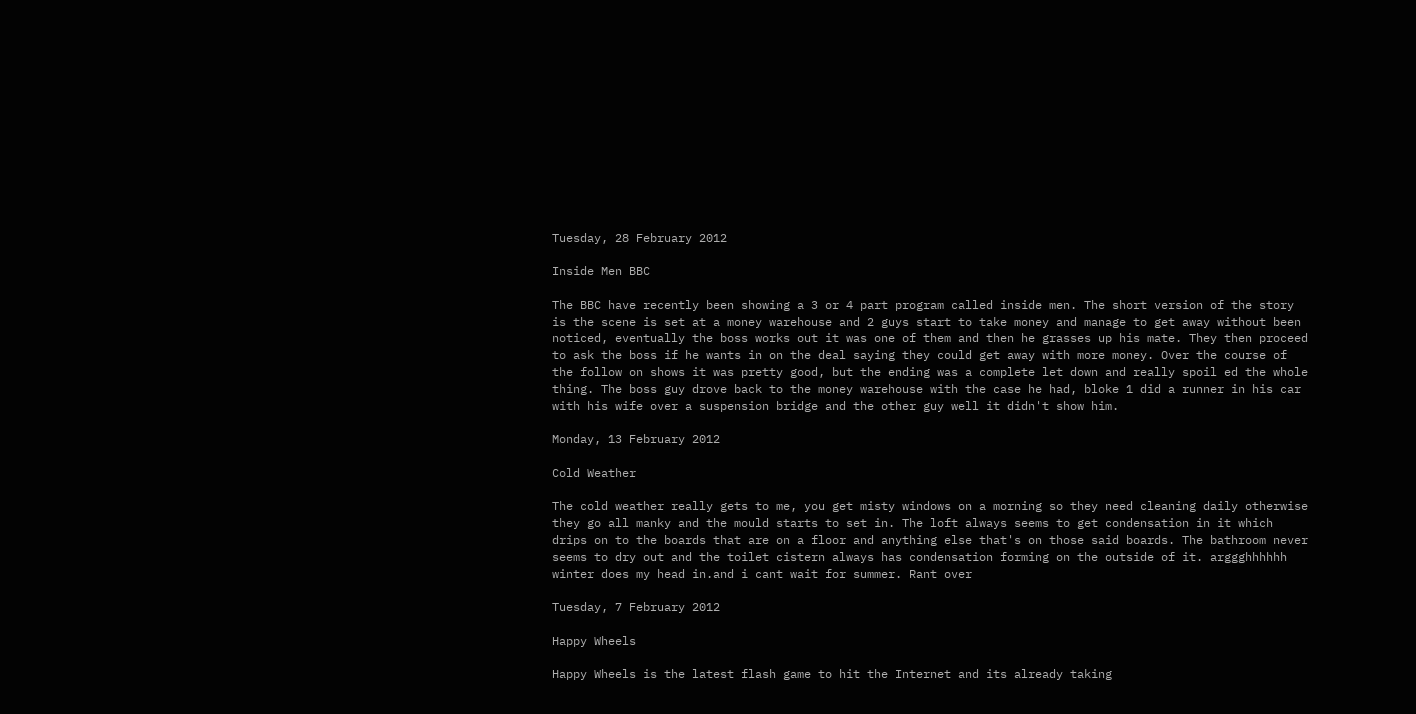Tuesday, 28 February 2012

Inside Men BBC

The BBC have recently been showing a 3 or 4 part program called inside men. The short version of the story is the scene is set at a money warehouse and 2 guys start to take money and manage to get away without been noticed, eventually the boss works out it was one of them and then he grasses up his mate. They then proceed to ask the boss if he wants in on the deal saying they could get away with more money. Over the course of the follow on shows it was pretty good, but the ending was a complete let down and really spoil ed the whole thing. The boss guy drove back to the money warehouse with the case he had, bloke 1 did a runner in his car with his wife over a suspension bridge and the other guy well it didn't show him.

Monday, 13 February 2012

Cold Weather

The cold weather really gets to me, you get misty windows on a morning so they need cleaning daily otherwise they go all manky and the mould starts to set in. The loft always seems to get condensation in it which drips on to the boards that are on a floor and anything else that's on those said boards. The bathroom never seems to dry out and the toilet cistern always has condensation forming on the outside of it. arggghhhhhh winter does my head in.and i cant wait for summer. Rant over

Tuesday, 7 February 2012

Happy Wheels

Happy Wheels is the latest flash game to hit the Internet and its already taking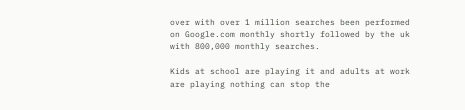over with over 1 million searches been performed on Google.com monthly shortly followed by the uk with 800,000 monthly searches.

Kids at school are playing it and adults at work are playing nothing can stop the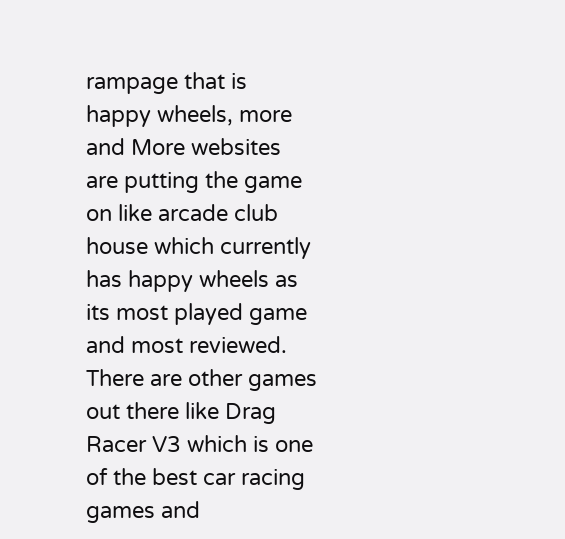rampage that is happy wheels, more and More websites are putting the game on like arcade club house which currently has happy wheels as its most played game and most reviewed. There are other games out there like Drag Racer V3 which is one of the best car racing games and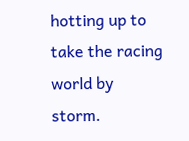hotting up to take the racing world by storm.